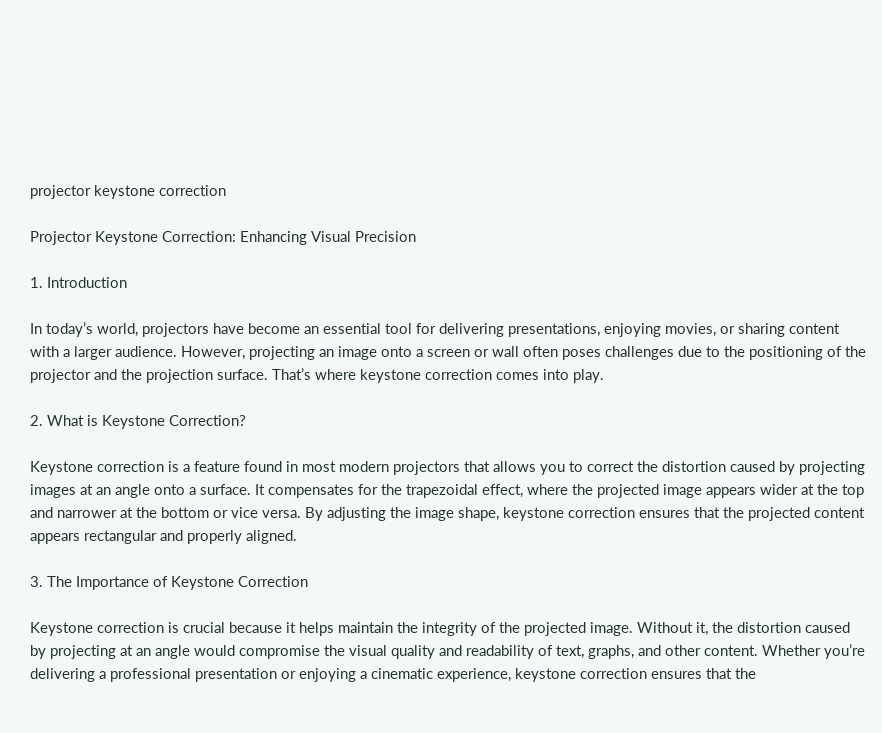projector keystone correction

Projector Keystone Correction: Enhancing Visual Precision

1. Introduction

In today’s world, projectors have become an essential tool for delivering presentations, enjoying movies, or sharing content with a larger audience. However, projecting an image onto a screen or wall often poses challenges due to the positioning of the projector and the projection surface. That’s where keystone correction comes into play.

2. What is Keystone Correction?

Keystone correction is a feature found in most modern projectors that allows you to correct the distortion caused by projecting images at an angle onto a surface. It compensates for the trapezoidal effect, where the projected image appears wider at the top and narrower at the bottom or vice versa. By adjusting the image shape, keystone correction ensures that the projected content appears rectangular and properly aligned.

3. The Importance of Keystone Correction

Keystone correction is crucial because it helps maintain the integrity of the projected image. Without it, the distortion caused by projecting at an angle would compromise the visual quality and readability of text, graphs, and other content. Whether you’re delivering a professional presentation or enjoying a cinematic experience, keystone correction ensures that the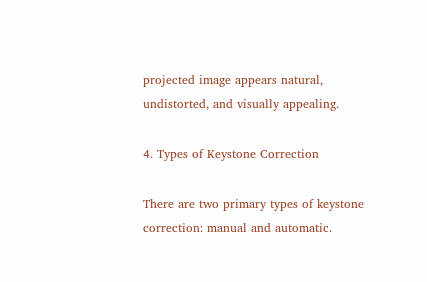projected image appears natural, undistorted, and visually appealing.

4. Types of Keystone Correction

There are two primary types of keystone correction: manual and automatic.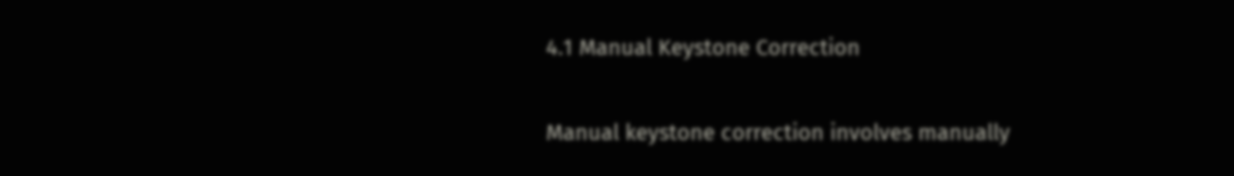4.1 Manual Keystone Correction

Manual keystone correction involves manually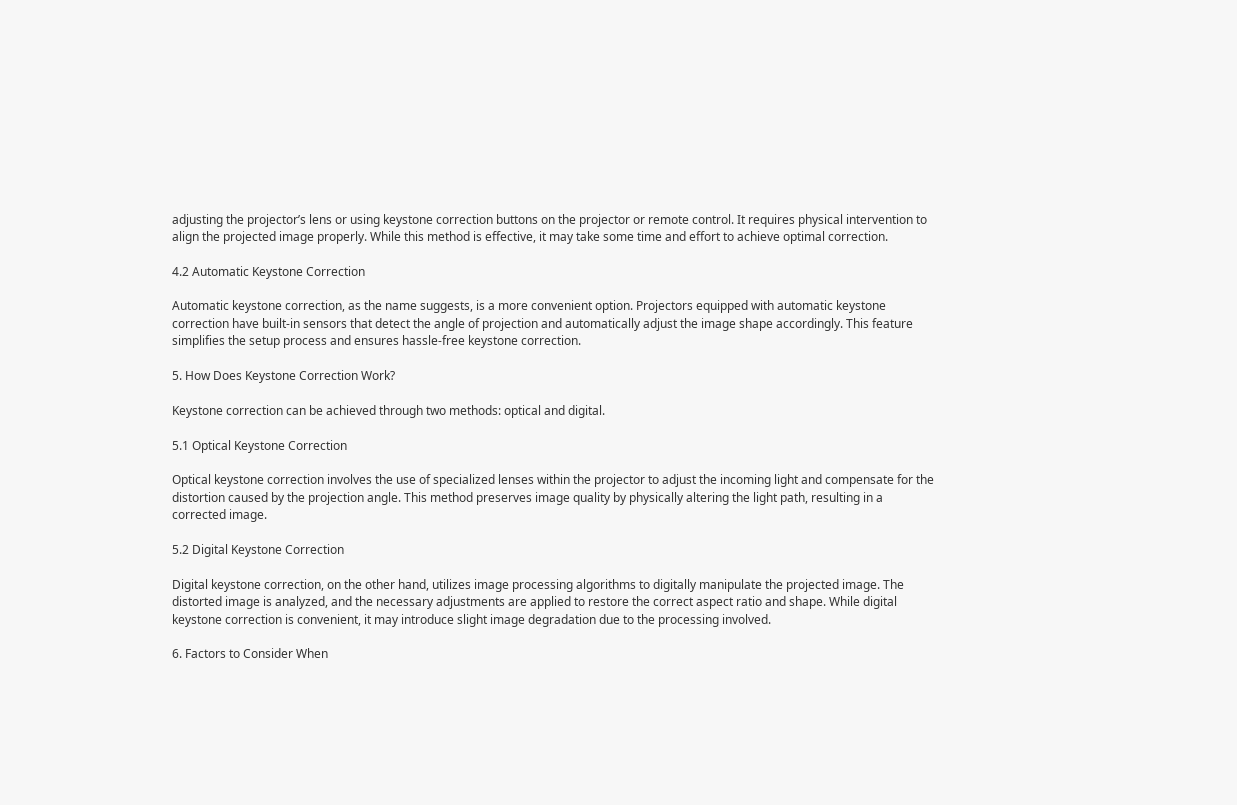adjusting the projector’s lens or using keystone correction buttons on the projector or remote control. It requires physical intervention to align the projected image properly. While this method is effective, it may take some time and effort to achieve optimal correction.

4.2 Automatic Keystone Correction

Automatic keystone correction, as the name suggests, is a more convenient option. Projectors equipped with automatic keystone correction have built-in sensors that detect the angle of projection and automatically adjust the image shape accordingly. This feature simplifies the setup process and ensures hassle-free keystone correction.

5. How Does Keystone Correction Work?

Keystone correction can be achieved through two methods: optical and digital.

5.1 Optical Keystone Correction

Optical keystone correction involves the use of specialized lenses within the projector to adjust the incoming light and compensate for the distortion caused by the projection angle. This method preserves image quality by physically altering the light path, resulting in a corrected image.

5.2 Digital Keystone Correction

Digital keystone correction, on the other hand, utilizes image processing algorithms to digitally manipulate the projected image. The distorted image is analyzed, and the necessary adjustments are applied to restore the correct aspect ratio and shape. While digital keystone correction is convenient, it may introduce slight image degradation due to the processing involved.

6. Factors to Consider When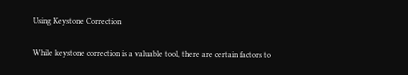Using Keystone Correction

While keystone correction is a valuable tool, there are certain factors to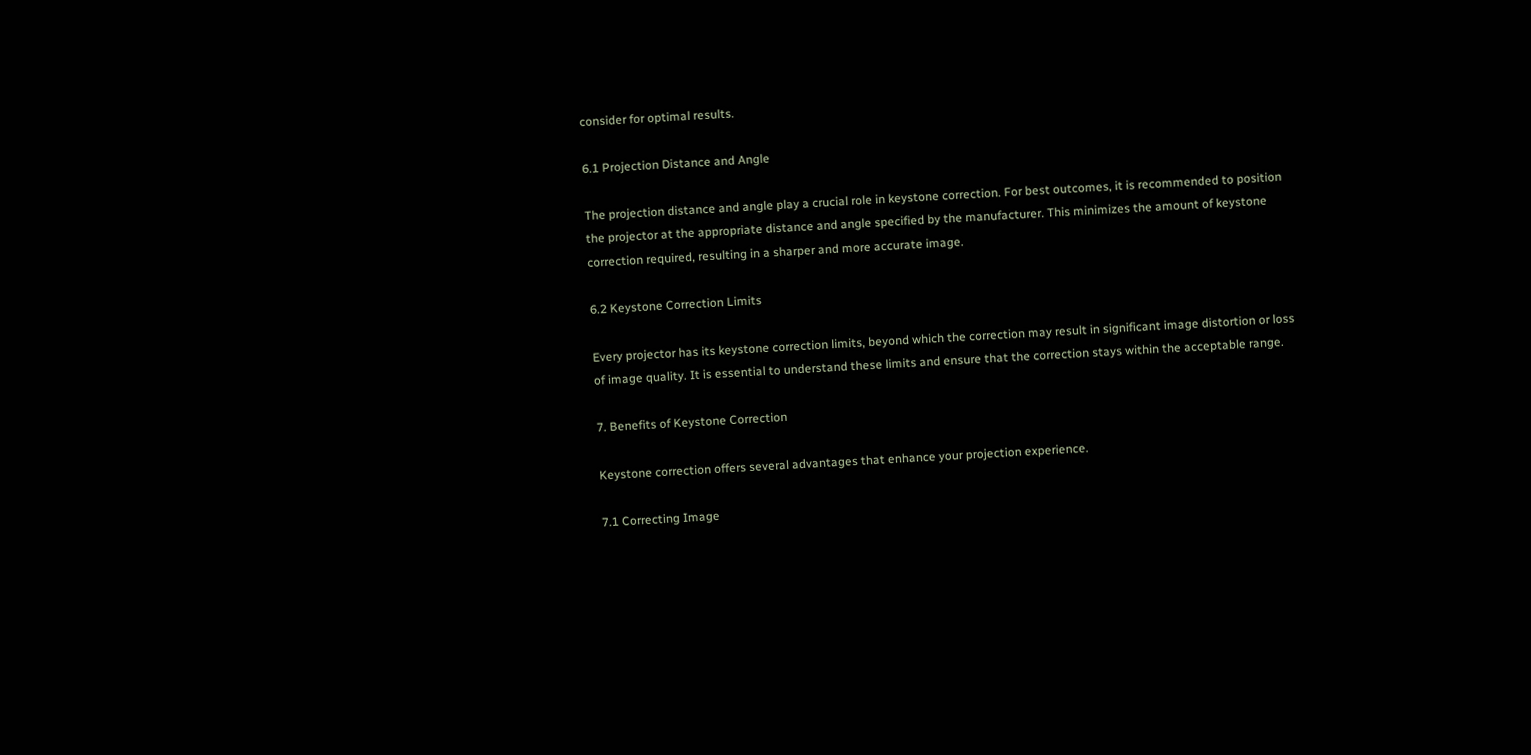consider for optimal results.

6.1 Projection Distance and Angle

The projection distance and angle play a crucial role in keystone correction. For best outcomes, it is recommended to position the projector at the appropriate distance and angle specified by the manufacturer. This minimizes the amount of keystone correction required, resulting in a sharper and more accurate image.

6.2 Keystone Correction Limits

Every projector has its keystone correction limits, beyond which the correction may result in significant image distortion or loss of image quality. It is essential to understand these limits and ensure that the correction stays within the acceptable range.

7. Benefits of Keystone Correction

Keystone correction offers several advantages that enhance your projection experience.

7.1 Correcting Image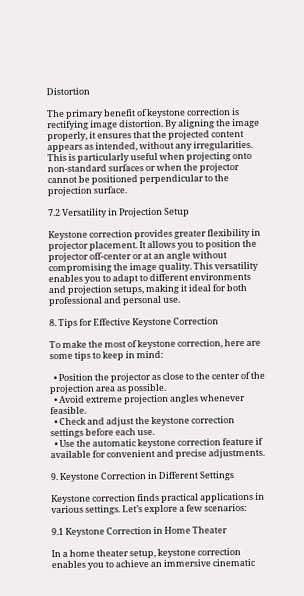Distortion

The primary benefit of keystone correction is rectifying image distortion. By aligning the image properly, it ensures that the projected content appears as intended, without any irregularities. This is particularly useful when projecting onto non-standard surfaces or when the projector cannot be positioned perpendicular to the projection surface.

7.2 Versatility in Projection Setup

Keystone correction provides greater flexibility in projector placement. It allows you to position the projector off-center or at an angle without compromising the image quality. This versatility enables you to adapt to different environments and projection setups, making it ideal for both professional and personal use.

8. Tips for Effective Keystone Correction

To make the most of keystone correction, here are some tips to keep in mind:

  • Position the projector as close to the center of the projection area as possible.
  • Avoid extreme projection angles whenever feasible.
  • Check and adjust the keystone correction settings before each use.
  • Use the automatic keystone correction feature if available for convenient and precise adjustments.

9. Keystone Correction in Different Settings

Keystone correction finds practical applications in various settings. Let’s explore a few scenarios:

9.1 Keystone Correction in Home Theater

In a home theater setup, keystone correction enables you to achieve an immersive cinematic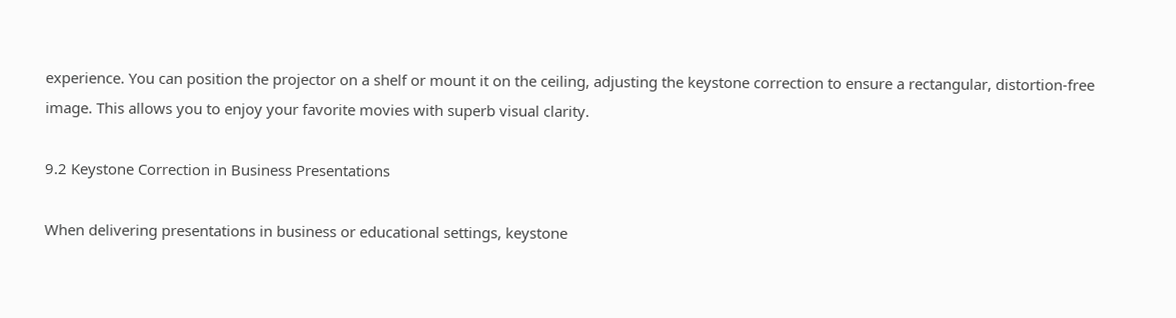experience. You can position the projector on a shelf or mount it on the ceiling, adjusting the keystone correction to ensure a rectangular, distortion-free image. This allows you to enjoy your favorite movies with superb visual clarity.

9.2 Keystone Correction in Business Presentations

When delivering presentations in business or educational settings, keystone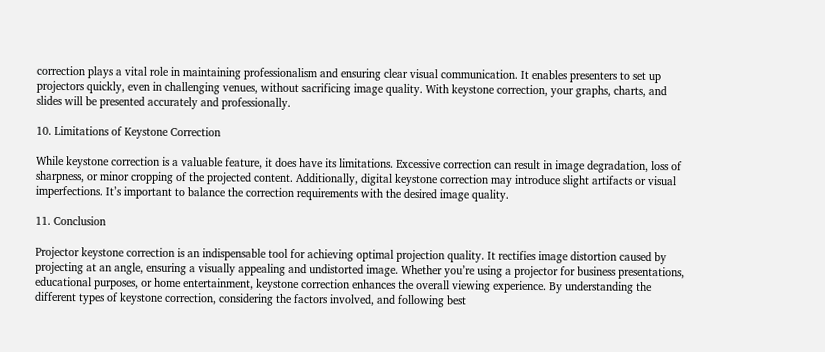correction plays a vital role in maintaining professionalism and ensuring clear visual communication. It enables presenters to set up projectors quickly, even in challenging venues, without sacrificing image quality. With keystone correction, your graphs, charts, and slides will be presented accurately and professionally.

10. Limitations of Keystone Correction

While keystone correction is a valuable feature, it does have its limitations. Excessive correction can result in image degradation, loss of sharpness, or minor cropping of the projected content. Additionally, digital keystone correction may introduce slight artifacts or visual imperfections. It’s important to balance the correction requirements with the desired image quality.

11. Conclusion

Projector keystone correction is an indispensable tool for achieving optimal projection quality. It rectifies image distortion caused by projecting at an angle, ensuring a visually appealing and undistorted image. Whether you’re using a projector for business presentations, educational purposes, or home entertainment, keystone correction enhances the overall viewing experience. By understanding the different types of keystone correction, considering the factors involved, and following best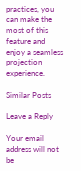practices, you can make the most of this feature and enjoy a seamless projection experience.

Similar Posts

Leave a Reply

Your email address will not be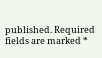published. Required fields are marked *